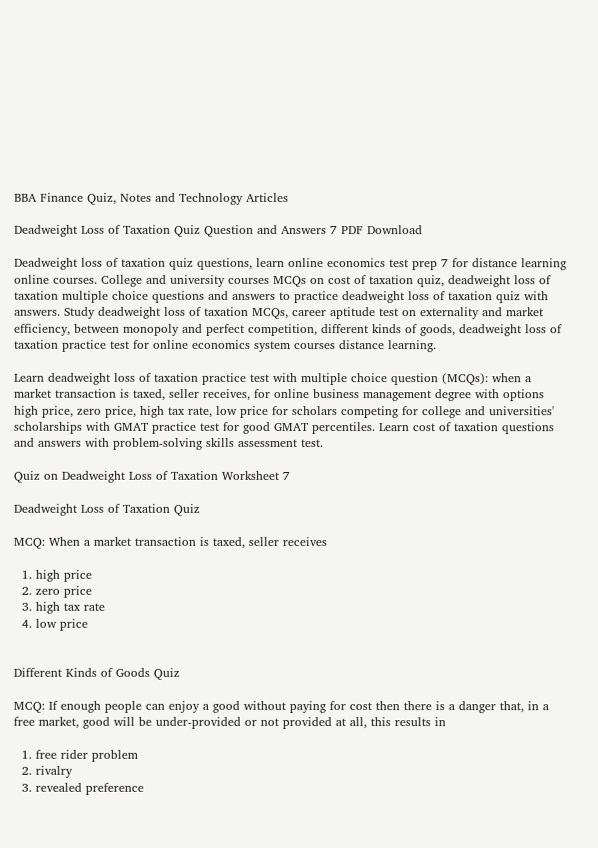BBA Finance Quiz, Notes and Technology Articles

Deadweight Loss of Taxation Quiz Question and Answers 7 PDF Download

Deadweight loss of taxation quiz questions, learn online economics test prep 7 for distance learning online courses. College and university courses MCQs on cost of taxation quiz, deadweight loss of taxation multiple choice questions and answers to practice deadweight loss of taxation quiz with answers. Study deadweight loss of taxation MCQs, career aptitude test on externality and market efficiency, between monopoly and perfect competition, different kinds of goods, deadweight loss of taxation practice test for online economics system courses distance learning.

Learn deadweight loss of taxation practice test with multiple choice question (MCQs): when a market transaction is taxed, seller receives, for online business management degree with options high price, zero price, high tax rate, low price for scholars competing for college and universities' scholarships with GMAT practice test for good GMAT percentiles. Learn cost of taxation questions and answers with problem-solving skills assessment test.

Quiz on Deadweight Loss of Taxation Worksheet 7

Deadweight Loss of Taxation Quiz

MCQ: When a market transaction is taxed, seller receives

  1. high price
  2. zero price
  3. high tax rate
  4. low price


Different Kinds of Goods Quiz

MCQ: If enough people can enjoy a good without paying for cost then there is a danger that, in a free market, good will be under-provided or not provided at all, this results in

  1. free rider problem
  2. rivalry
  3. revealed preference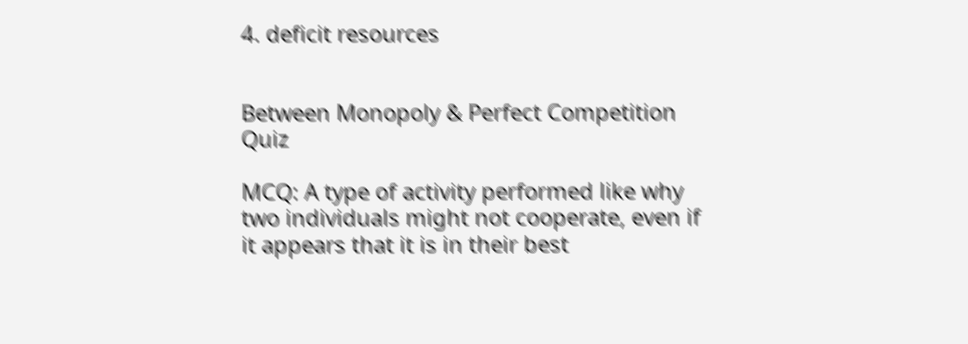4. deficit resources


Between Monopoly & Perfect Competition Quiz

MCQ: A type of activity performed like why two individuals might not cooperate, even if it appears that it is in their best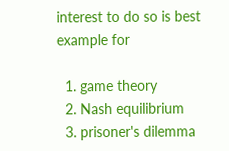interest to do so is best example for

  1. game theory
  2. Nash equilibrium
  3. prisoner's dilemma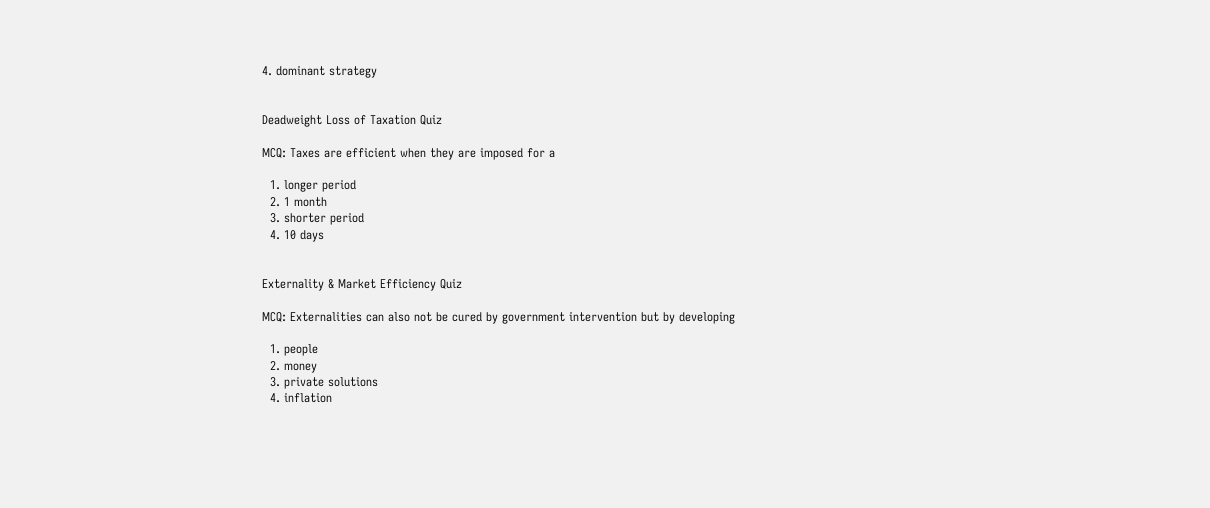4. dominant strategy


Deadweight Loss of Taxation Quiz

MCQ: Taxes are efficient when they are imposed for a

  1. longer period
  2. 1 month
  3. shorter period
  4. 10 days


Externality & Market Efficiency Quiz

MCQ: Externalities can also not be cured by government intervention but by developing

  1. people
  2. money
  3. private solutions
  4. inflation